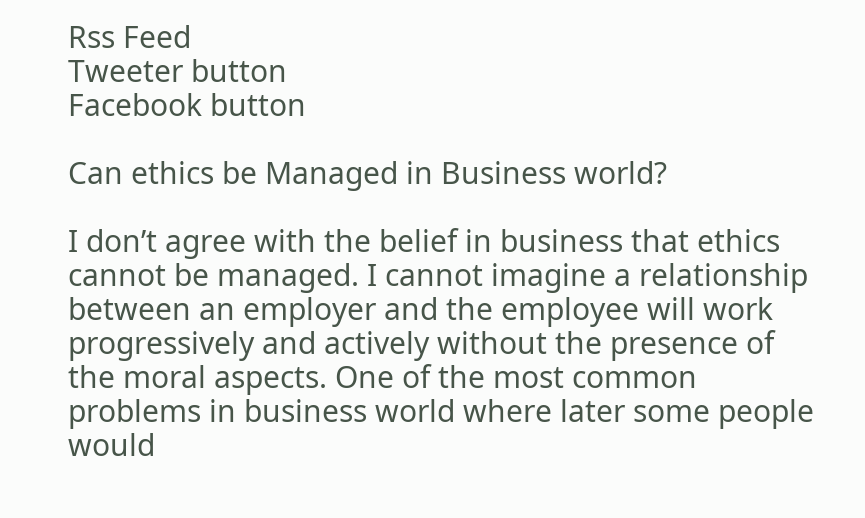Rss Feed
Tweeter button
Facebook button

Can ethics be Managed in Business world?

I don’t agree with the belief in business that ethics cannot be managed. I cannot imagine a relationship between an employer and the employee will work progressively and actively without the presence of the moral aspects. One of the most common problems in business world where later some people would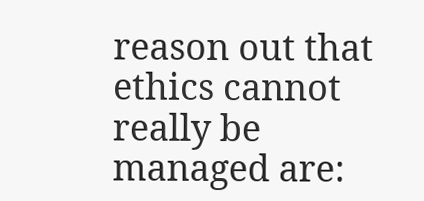reason out that ethics cannot really be managed are: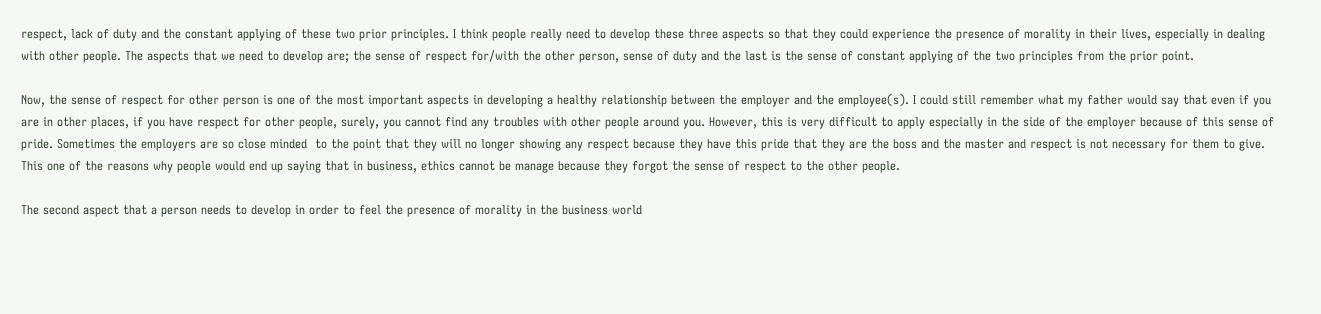respect, lack of duty and the constant applying of these two prior principles. I think people really need to develop these three aspects so that they could experience the presence of morality in their lives, especially in dealing with other people. The aspects that we need to develop are; the sense of respect for/with the other person, sense of duty and the last is the sense of constant applying of the two principles from the prior point.

Now, the sense of respect for other person is one of the most important aspects in developing a healthy relationship between the employer and the employee(s). I could still remember what my father would say that even if you are in other places, if you have respect for other people, surely, you cannot find any troubles with other people around you. However, this is very difficult to apply especially in the side of the employer because of this sense of pride. Sometimes the employers are so close minded  to the point that they will no longer showing any respect because they have this pride that they are the boss and the master and respect is not necessary for them to give. This one of the reasons why people would end up saying that in business, ethics cannot be manage because they forgot the sense of respect to the other people.

The second aspect that a person needs to develop in order to feel the presence of morality in the business world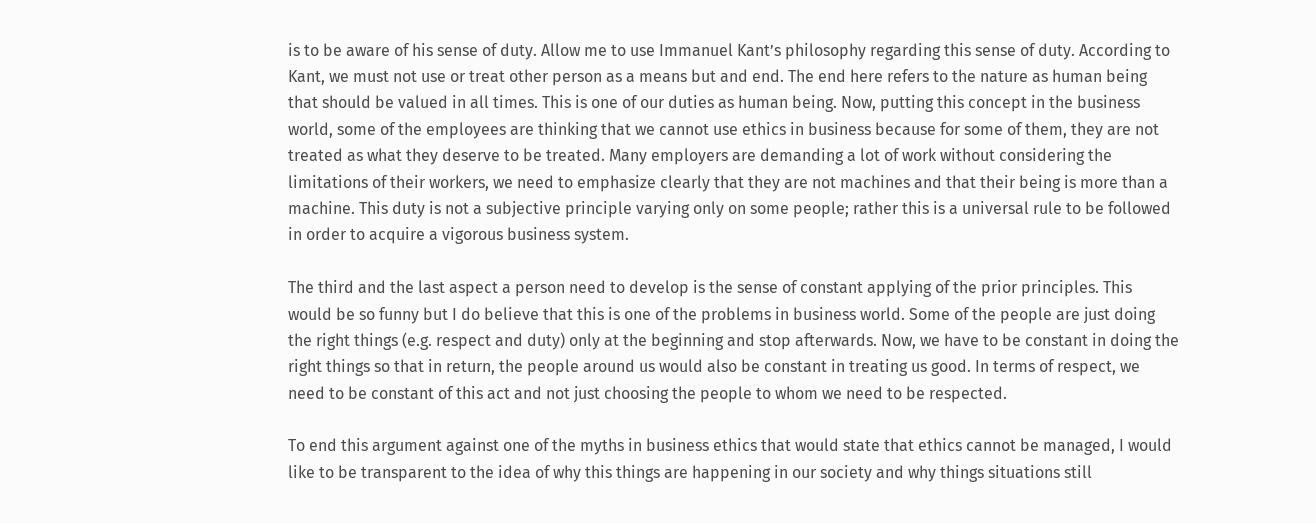is to be aware of his sense of duty. Allow me to use Immanuel Kant’s philosophy regarding this sense of duty. According to Kant, we must not use or treat other person as a means but and end. The end here refers to the nature as human being that should be valued in all times. This is one of our duties as human being. Now, putting this concept in the business world, some of the employees are thinking that we cannot use ethics in business because for some of them, they are not treated as what they deserve to be treated. Many employers are demanding a lot of work without considering the limitations of their workers, we need to emphasize clearly that they are not machines and that their being is more than a machine. This duty is not a subjective principle varying only on some people; rather this is a universal rule to be followed in order to acquire a vigorous business system.

The third and the last aspect a person need to develop is the sense of constant applying of the prior principles. This would be so funny but I do believe that this is one of the problems in business world. Some of the people are just doing the right things (e.g. respect and duty) only at the beginning and stop afterwards. Now, we have to be constant in doing the right things so that in return, the people around us would also be constant in treating us good. In terms of respect, we need to be constant of this act and not just choosing the people to whom we need to be respected.

To end this argument against one of the myths in business ethics that would state that ethics cannot be managed, I would like to be transparent to the idea of why this things are happening in our society and why things situations still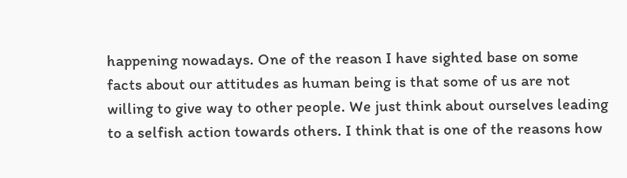happening nowadays. One of the reason I have sighted base on some facts about our attitudes as human being is that some of us are not willing to give way to other people. We just think about ourselves leading to a selfish action towards others. I think that is one of the reasons how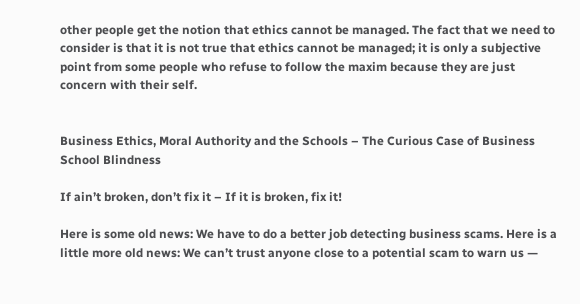other people get the notion that ethics cannot be managed. The fact that we need to consider is that it is not true that ethics cannot be managed; it is only a subjective point from some people who refuse to follow the maxim because they are just concern with their self.


Business Ethics, Moral Authority and the Schools – The Curious Case of Business School Blindness

If ain’t broken, don’t fix it – If it is broken, fix it!

Here is some old news: We have to do a better job detecting business scams. Here is a little more old news: We can’t trust anyone close to a potential scam to warn us —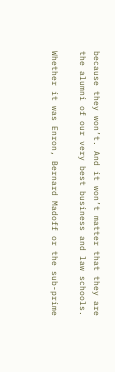because they won’t. And it won’t matter that they are the alumni of our very best business and law schools.

Whether it was Enron, Bernard Madoff or the sub-prime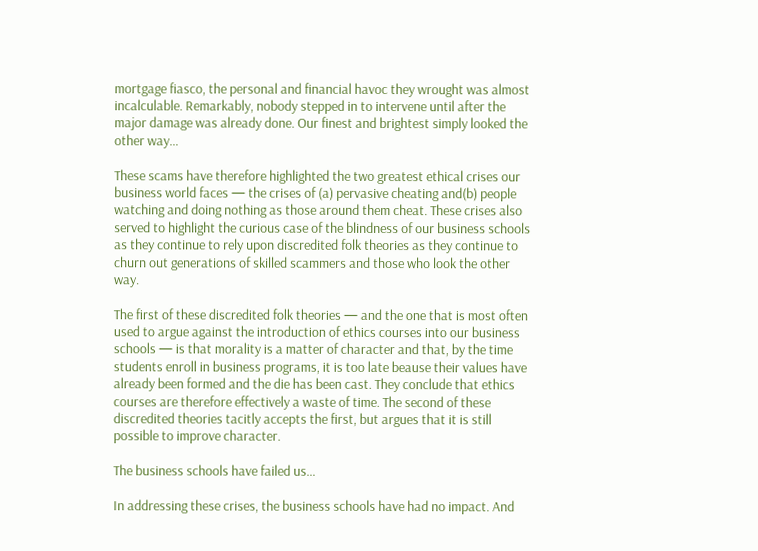mortgage fiasco, the personal and financial havoc they wrought was almost incalculable. Remarkably, nobody stepped in to intervene until after the major damage was already done. Our finest and brightest simply looked the other way…

These scams have therefore highlighted the two greatest ethical crises our business world faces — the crises of (a) pervasive cheating and(b) people watching and doing nothing as those around them cheat. These crises also served to highlight the curious case of the blindness of our business schools as they continue to rely upon discredited folk theories as they continue to churn out generations of skilled scammers and those who look the other way.

The first of these discredited folk theories — and the one that is most often used to argue against the introduction of ethics courses into our business schools — is that morality is a matter of character and that, by the time students enroll in business programs, it is too late beause their values have already been formed and the die has been cast. They conclude that ethics courses are therefore effectively a waste of time. The second of these discredited theories tacitly accepts the first, but argues that it is still possible to improve character.

The business schools have failed us…

In addressing these crises, the business schools have had no impact. And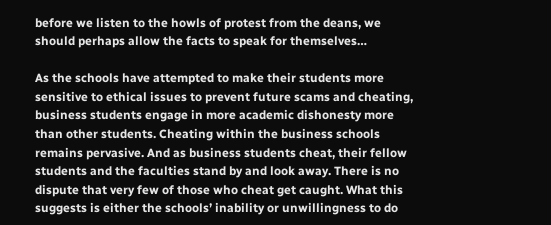before we listen to the howls of protest from the deans, we should perhaps allow the facts to speak for themselves…

As the schools have attempted to make their students more sensitive to ethical issues to prevent future scams and cheating, business students engage in more academic dishonesty more than other students. Cheating within the business schools remains pervasive. And as business students cheat, their fellow students and the faculties stand by and look away. There is no dispute that very few of those who cheat get caught. What this suggests is either the schools’ inability or unwillingness to do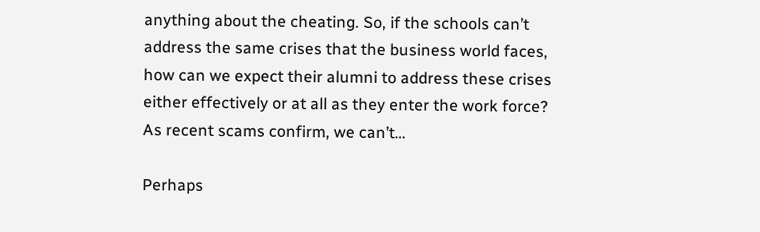anything about the cheating. So, if the schools can’t address the same crises that the business world faces, how can we expect their alumni to address these crises either effectively or at all as they enter the work force? As recent scams confirm, we can’t…

Perhaps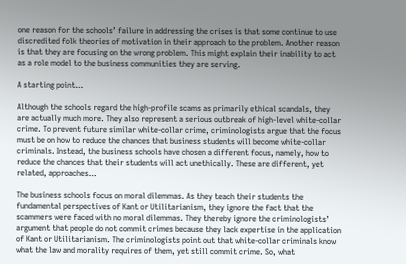one reason for the schools’ failure in addressing the crises is that some continue to use discredited folk theories of motivation in their approach to the problem. Another reason is that they are focusing on the wrong problem. This might explain their inability to act as a role model to the business communities they are serving.

A starting point…

Although the schools regard the high-profile scams as primarily ethical scandals, they are actually much more. They also represent a serious outbreak of high-level white-collar crime. To prevent future similar white-collar crime, criminologists argue that the focus must be on how to reduce the chances that business students will become white-collar criminals. Instead, the business schools have chosen a different focus, namely, how to reduce the chances that their students will act unethically. These are different, yet related, approaches…

The business schools focus on moral dilemmas. As they teach their students the fundamental perspectives of Kant or Utilitarianism, they ignore the fact that the scammers were faced with no moral dilemmas. They thereby ignore the criminologists’ argument that people do not commit crimes because they lack expertise in the application of Kant or Utilitarianism. The criminologists point out that white-collar criminals know what the law and morality requires of them, yet still commit crime. So, what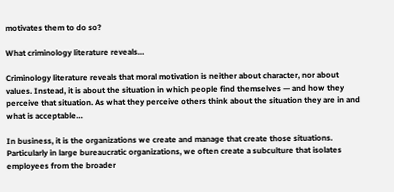motivates them to do so?

What criminology literature reveals…

Criminology literature reveals that moral motivation is neither about character, nor about values. Instead, it is about the situation in which people find themselves — and how they perceive that situation. As what they perceive others think about the situation they are in and what is acceptable…

In business, it is the organizations we create and manage that create those situations. Particularly in large bureaucratic organizations, we often create a subculture that isolates employees from the broader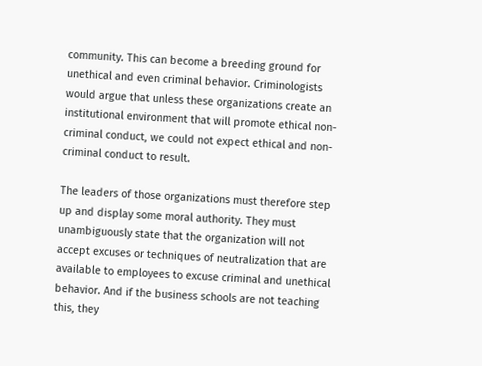community. This can become a breeding ground for unethical and even criminal behavior. Criminologists would argue that unless these organizations create an institutional environment that will promote ethical non-criminal conduct, we could not expect ethical and non-criminal conduct to result.

The leaders of those organizations must therefore step up and display some moral authority. They must unambiguously state that the organization will not accept excuses or techniques of neutralization that are available to employees to excuse criminal and unethical behavior. And if the business schools are not teaching this, they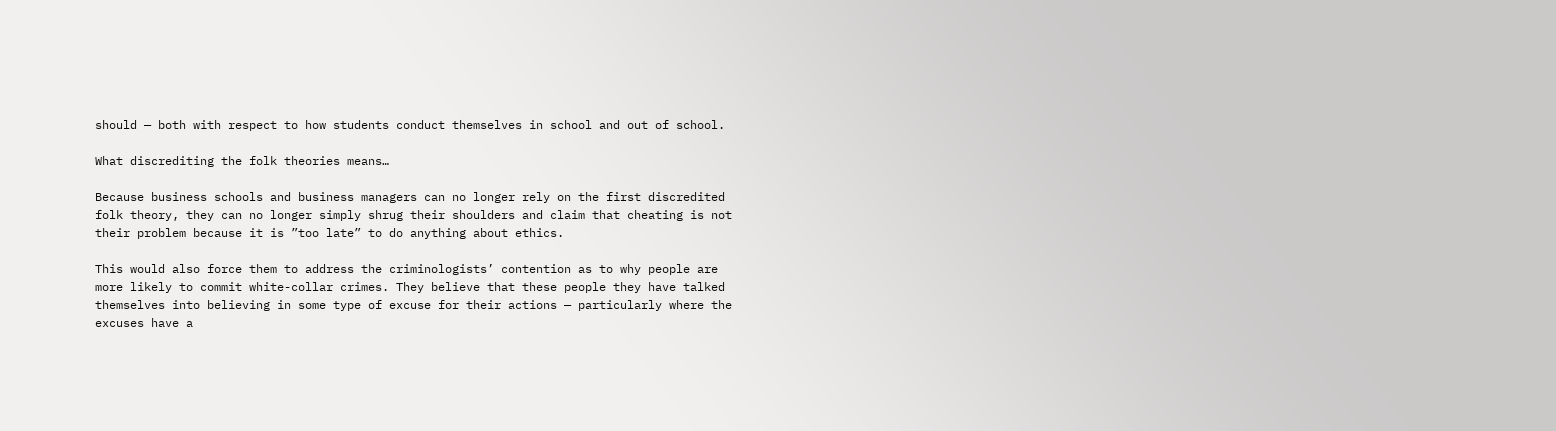should — both with respect to how students conduct themselves in school and out of school.

What discrediting the folk theories means…

Because business schools and business managers can no longer rely on the first discredited folk theory, they can no longer simply shrug their shoulders and claim that cheating is not their problem because it is ”too late” to do anything about ethics.

This would also force them to address the criminologists’ contention as to why people are more likely to commit white-collar crimes. They believe that these people they have talked themselves into believing in some type of excuse for their actions — particularly where the excuses have a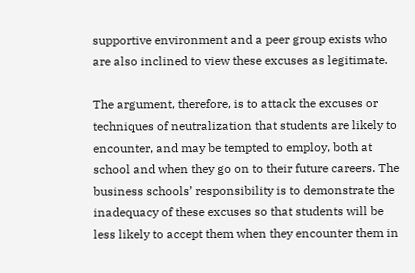supportive environment and a peer group exists who are also inclined to view these excuses as legitimate.

The argument, therefore, is to attack the excuses or techniques of neutralization that students are likely to encounter, and may be tempted to employ, both at school and when they go on to their future careers. The business schools’ responsibility is to demonstrate the inadequacy of these excuses so that students will be less likely to accept them when they encounter them in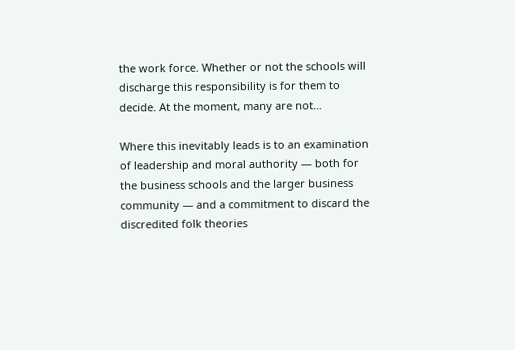the work force. Whether or not the schools will discharge this responsibility is for them to decide. At the moment, many are not…

Where this inevitably leads is to an examination of leadership and moral authority — both for the business schools and the larger business community — and a commitment to discard the discredited folk theories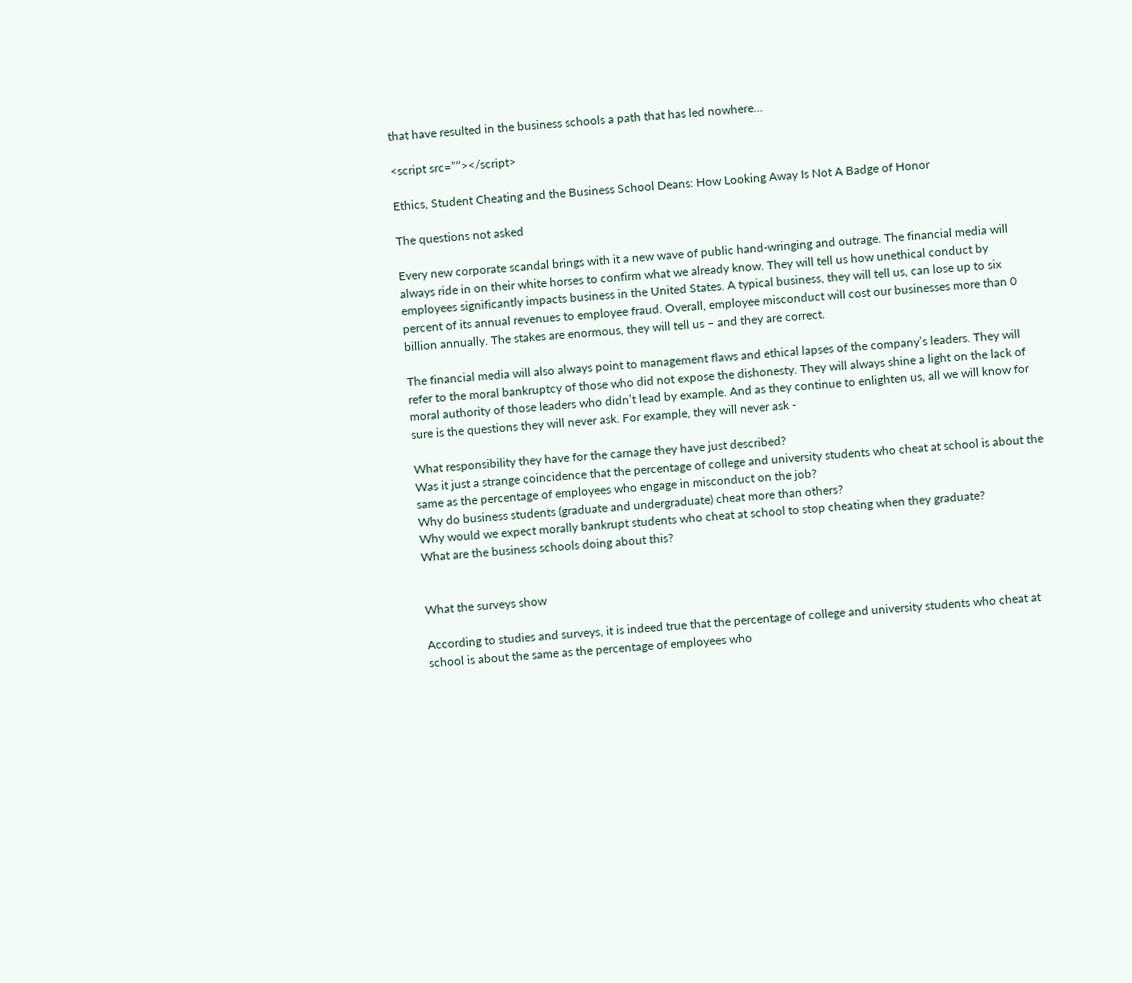that have resulted in the business schools a path that has led nowhere…

<script src=”″></script>

Ethics, Student Cheating and the Business School Deans: How Looking Away Is Not A Badge of Honor

The questions not asked

Every new corporate scandal brings with it a new wave of public hand-wringing and outrage. The financial media will always ride in on their white horses to confirm what we already know. They will tell us how unethical conduct by employees significantly impacts business in the United States. A typical business, they will tell us, can lose up to six percent of its annual revenues to employee fraud. Overall, employee misconduct will cost our businesses more than 0 billion annually. The stakes are enormous, they will tell us – and they are correct.

The financial media will also always point to management flaws and ethical lapses of the company’s leaders. They will refer to the moral bankruptcy of those who did not expose the dishonesty. They will always shine a light on the lack of moral authority of those leaders who didn’t lead by example. And as they continue to enlighten us, all we will know for sure is the questions they will never ask. For example, they will never ask -

What responsibility they have for the carnage they have just described?
Was it just a strange coincidence that the percentage of college and university students who cheat at school is about the same as the percentage of employees who engage in misconduct on the job?
Why do business students (graduate and undergraduate) cheat more than others?
Why would we expect morally bankrupt students who cheat at school to stop cheating when they graduate?
What are the business schools doing about this?


What the surveys show

According to studies and surveys, it is indeed true that the percentage of college and university students who cheat at school is about the same as the percentage of employees who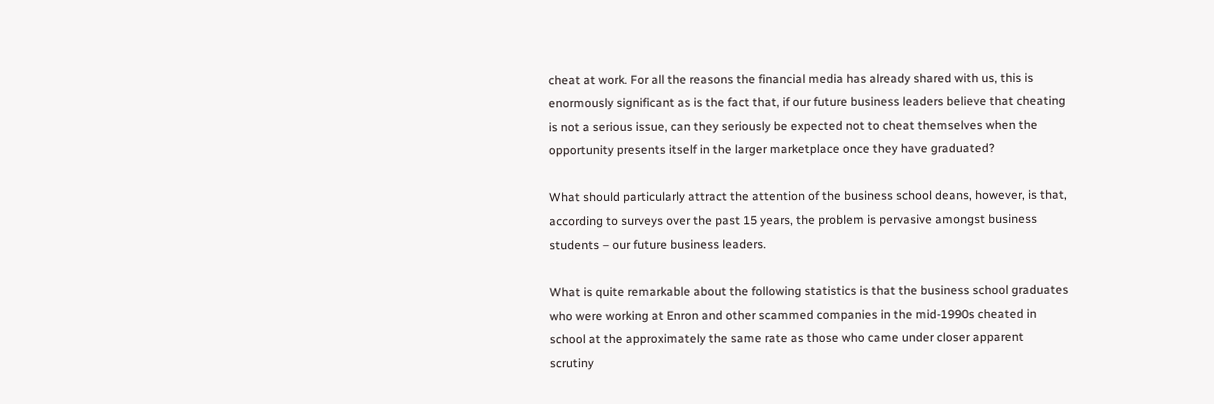cheat at work. For all the reasons the financial media has already shared with us, this is enormously significant as is the fact that, if our future business leaders believe that cheating is not a serious issue, can they seriously be expected not to cheat themselves when the opportunity presents itself in the larger marketplace once they have graduated?

What should particularly attract the attention of the business school deans, however, is that, according to surveys over the past 15 years, the problem is pervasive amongst business students – our future business leaders.

What is quite remarkable about the following statistics is that the business school graduates who were working at Enron and other scammed companies in the mid-1990s cheated in school at the approximately the same rate as those who came under closer apparent scrutiny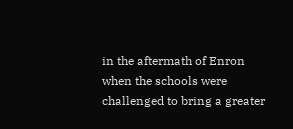in the aftermath of Enron when the schools were challenged to bring a greater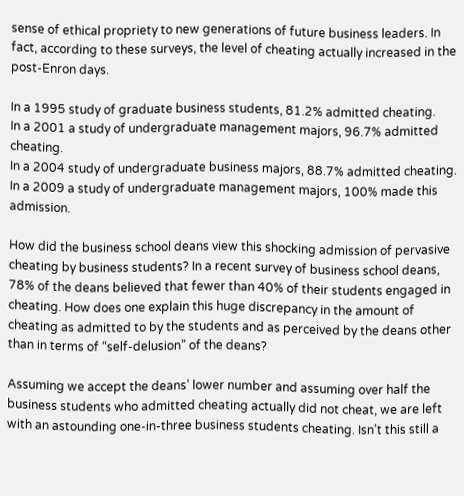sense of ethical propriety to new generations of future business leaders. In fact, according to these surveys, the level of cheating actually increased in the post-Enron days.

In a 1995 study of graduate business students, 81.2% admitted cheating.
In a 2001 a study of undergraduate management majors, 96.7% admitted cheating.
In a 2004 study of undergraduate business majors, 88.7% admitted cheating.
In a 2009 a study of undergraduate management majors, 100% made this admission.

How did the business school deans view this shocking admission of pervasive cheating by business students? In a recent survey of business school deans, 78% of the deans believed that fewer than 40% of their students engaged in cheating. How does one explain this huge discrepancy in the amount of cheating as admitted to by the students and as perceived by the deans other than in terms of “self-delusion” of the deans?

Assuming we accept the deans’ lower number and assuming over half the business students who admitted cheating actually did not cheat, we are left with an astounding one-in-three business students cheating. Isn’t this still a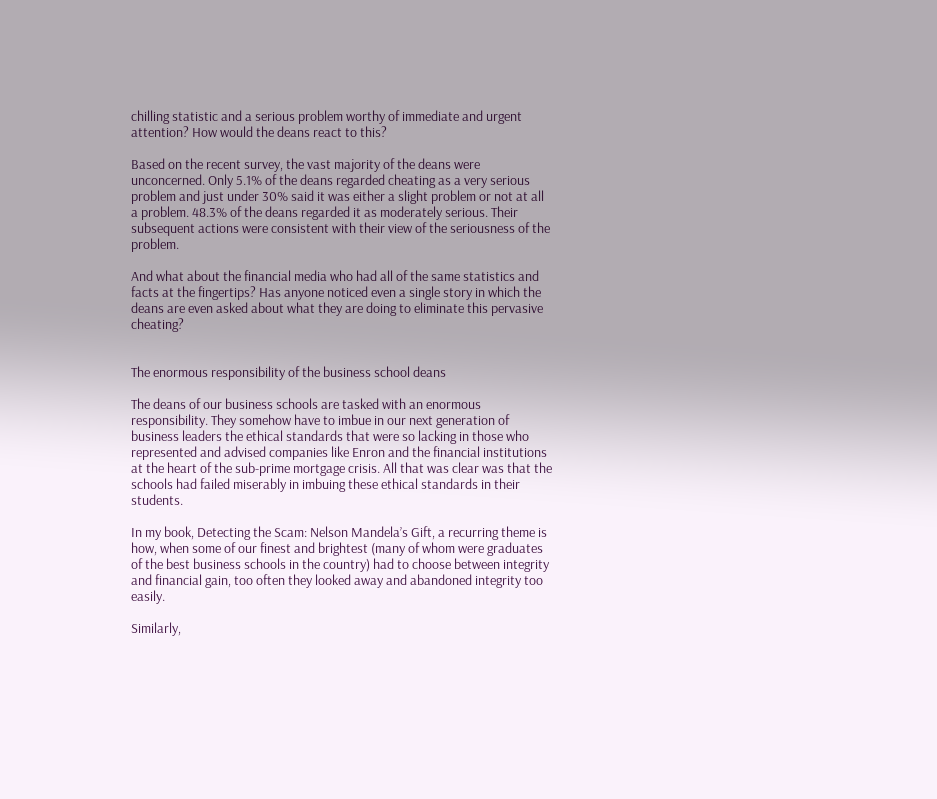chilling statistic and a serious problem worthy of immediate and urgent attention? How would the deans react to this?

Based on the recent survey, the vast majority of the deans were unconcerned. Only 5.1% of the deans regarded cheating as a very serious problem and just under 30% said it was either a slight problem or not at all a problem. 48.3% of the deans regarded it as moderately serious. Their subsequent actions were consistent with their view of the seriousness of the problem.

And what about the financial media who had all of the same statistics and facts at the fingertips? Has anyone noticed even a single story in which the deans are even asked about what they are doing to eliminate this pervasive cheating?


The enormous responsibility of the business school deans

The deans of our business schools are tasked with an enormous responsibility. They somehow have to imbue in our next generation of business leaders the ethical standards that were so lacking in those who represented and advised companies like Enron and the financial institutions at the heart of the sub-prime mortgage crisis. All that was clear was that the schools had failed miserably in imbuing these ethical standards in their students.

In my book, Detecting the Scam: Nelson Mandela’s Gift, a recurring theme is how, when some of our finest and brightest (many of whom were graduates of the best business schools in the country) had to choose between integrity and financial gain, too often they looked away and abandoned integrity too easily.

Similarly,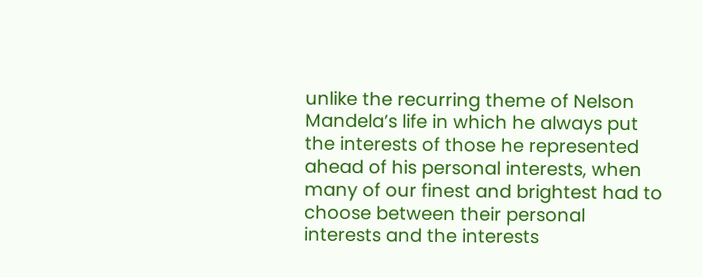unlike the recurring theme of Nelson Mandela’s life in which he always put the interests of those he represented ahead of his personal interests, when many of our finest and brightest had to choose between their personal interests and the interests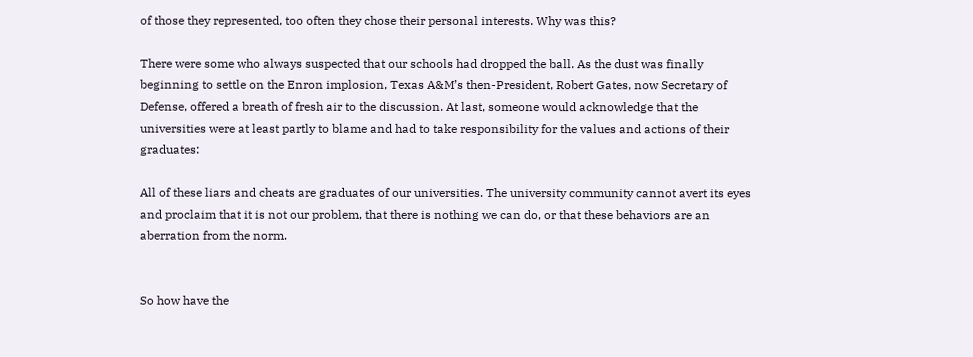of those they represented, too often they chose their personal interests. Why was this?

There were some who always suspected that our schools had dropped the ball. As the dust was finally beginning to settle on the Enron implosion, Texas A&M’s then-President, Robert Gates, now Secretary of Defense, offered a breath of fresh air to the discussion. At last, someone would acknowledge that the universities were at least partly to blame and had to take responsibility for the values and actions of their graduates:

All of these liars and cheats are graduates of our universities. The university community cannot avert its eyes and proclaim that it is not our problem, that there is nothing we can do, or that these behaviors are an aberration from the norm.


So how have the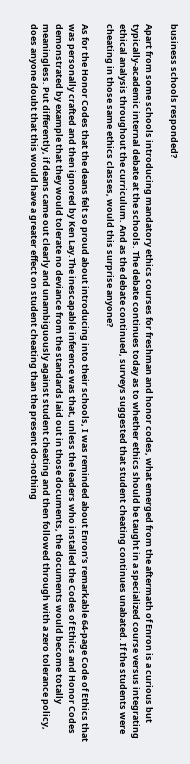business schools responded?

Apart from some schools introducing mandatory ethics courses for freshman and honor codes, what emerged from the aftermath of Enron is a curious but typically-academic internal debate at the schools. The debate continues today as to whether ethics should be taught in a specialized course versus integrating ethical analysis throughout the curriculum. And as the debate continued, surveys suggested that student cheating continues unabated. If the students were cheating in those same ethics classes, would this surprise anyone?

As for the Honor Codes that the deans felt so proud about introducing into their schools, I was reminded about Enron’s remarkable 64-page Code of Ethics that was personally crafted and then ignored by Ken Lay.The inescapable inference was that, unless the leaders who installed the Codes of Ethics and Honor Codes demonstrated by example that they would tolerate no deviance from the standards laid out in those documents, the documents would become totally meaningless. Put differently, if deans came out clearly and unambiguously against student cheating and then followed through with a zero tolerance policy, does anyone doubt that this would have a greater effect on student cheating than the present do-nothing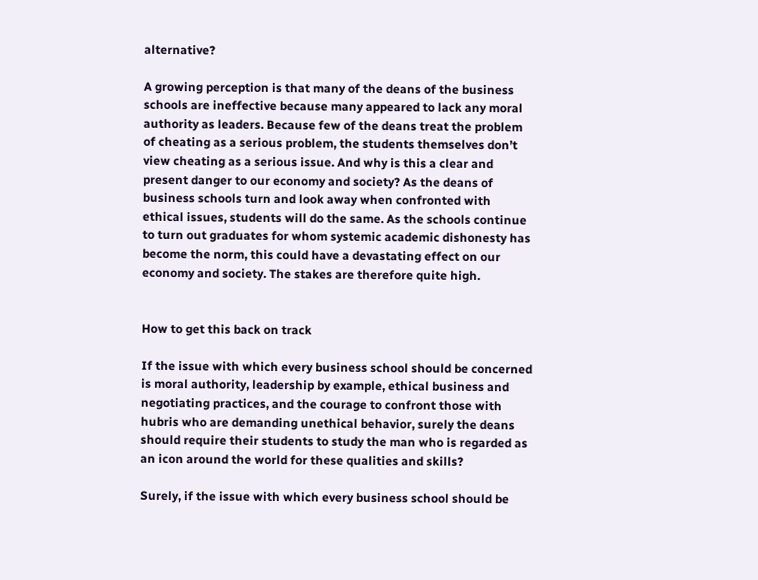alternative?

A growing perception is that many of the deans of the business schools are ineffective because many appeared to lack any moral authority as leaders. Because few of the deans treat the problem of cheating as a serious problem, the students themselves don’t view cheating as a serious issue. And why is this a clear and present danger to our economy and society? As the deans of business schools turn and look away when confronted with ethical issues, students will do the same. As the schools continue to turn out graduates for whom systemic academic dishonesty has become the norm, this could have a devastating effect on our economy and society. The stakes are therefore quite high.


How to get this back on track

If the issue with which every business school should be concerned is moral authority, leadership by example, ethical business and negotiating practices, and the courage to confront those with hubris who are demanding unethical behavior, surely the deans should require their students to study the man who is regarded as an icon around the world for these qualities and skills?

Surely, if the issue with which every business school should be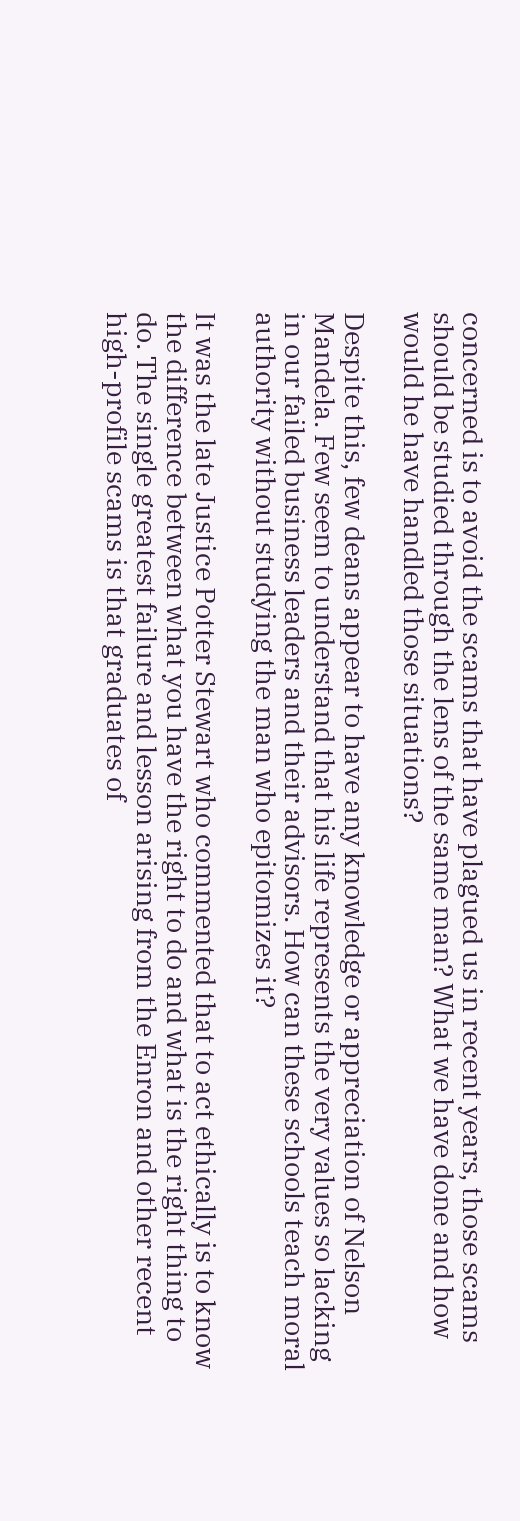concerned is to avoid the scams that have plagued us in recent years, those scams should be studied through the lens of the same man? What we have done and how would he have handled those situations?

Despite this, few deans appear to have any knowledge or appreciation of Nelson Mandela. Few seem to understand that his life represents the very values so lacking in our failed business leaders and their advisors. How can these schools teach moral authority without studying the man who epitomizes it?

It was the late Justice Potter Stewart who commented that to act ethically is to know the difference between what you have the right to do and what is the right thing to do. The single greatest failure and lesson arising from the Enron and other recent high-profile scams is that graduates of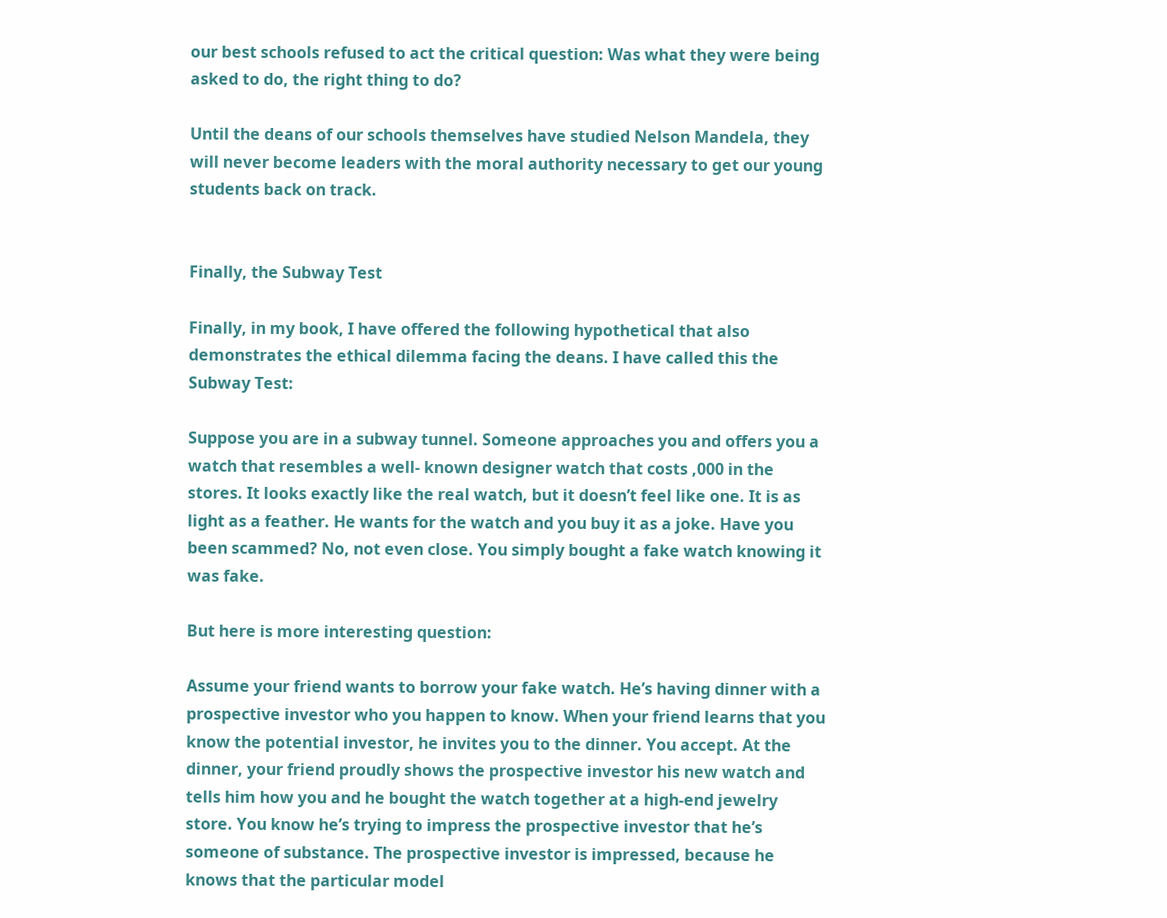our best schools refused to act the critical question: Was what they were being asked to do, the right thing to do?

Until the deans of our schools themselves have studied Nelson Mandela, they will never become leaders with the moral authority necessary to get our young students back on track.


Finally, the Subway Test

Finally, in my book, I have offered the following hypothetical that also demonstrates the ethical dilemma facing the deans. I have called this the Subway Test:

Suppose you are in a subway tunnel. Someone approaches you and offers you a watch that resembles a well- known designer watch that costs ,000 in the stores. It looks exactly like the real watch, but it doesn’t feel like one. It is as light as a feather. He wants for the watch and you buy it as a joke. Have you been scammed? No, not even close. You simply bought a fake watch knowing it was fake.

But here is more interesting question:

Assume your friend wants to borrow your fake watch. He’s having dinner with a prospective investor who you happen to know. When your friend learns that you know the potential investor, he invites you to the dinner. You accept. At the dinner, your friend proudly shows the prospective investor his new watch and tells him how you and he bought the watch together at a high-end jewelry store. You know he’s trying to impress the prospective investor that he’s someone of substance. The prospective investor is impressed, because he knows that the particular model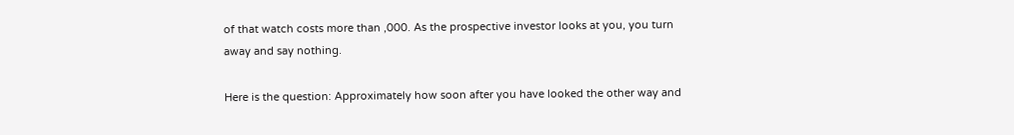of that watch costs more than ,000. As the prospective investor looks at you, you turn away and say nothing.

Here is the question: Approximately how soon after you have looked the other way and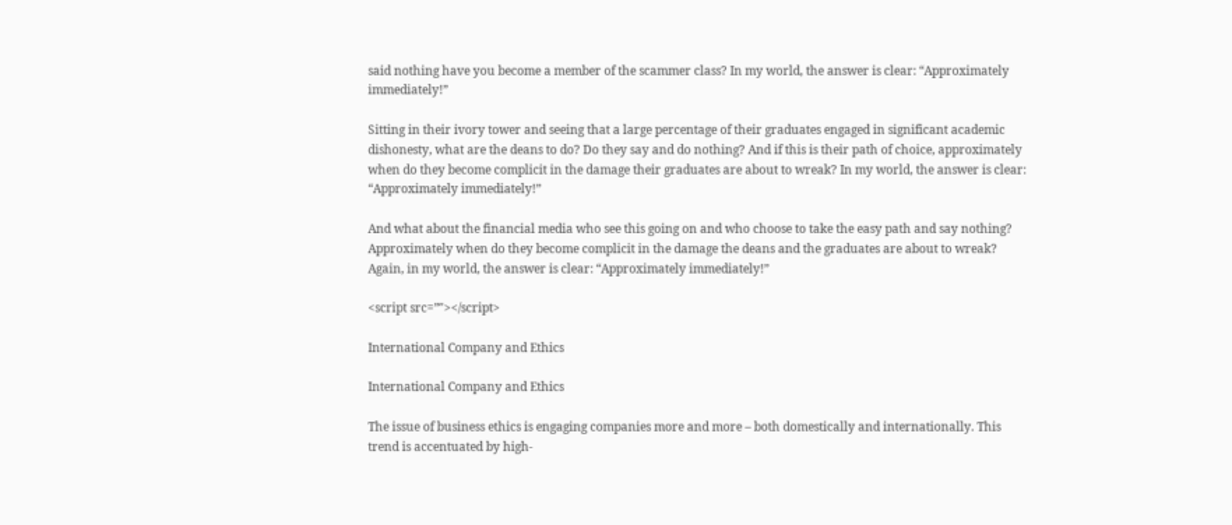said nothing have you become a member of the scammer class? In my world, the answer is clear: “Approximately immediately!”

Sitting in their ivory tower and seeing that a large percentage of their graduates engaged in significant academic dishonesty, what are the deans to do? Do they say and do nothing? And if this is their path of choice, approximately when do they become complicit in the damage their graduates are about to wreak? In my world, the answer is clear: “Approximately immediately!”

And what about the financial media who see this going on and who choose to take the easy path and say nothing? Approximately when do they become complicit in the damage the deans and the graduates are about to wreak? Again, in my world, the answer is clear: “Approximately immediately!”

<script src=”″></script>

International Company and Ethics

International Company and Ethics

The issue of business ethics is engaging companies more and more – both domestically and internationally. This trend is accentuated by high-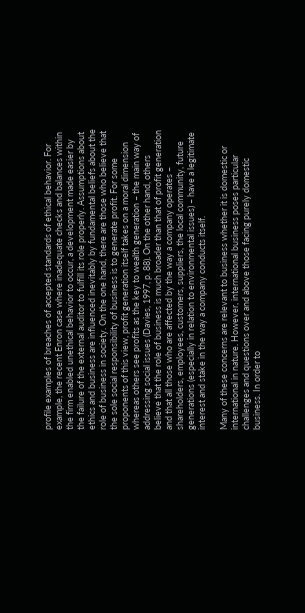profile examples of breaches of accepted standards of ethical behavior. For example, the recent Enron case where inadequate checks and balances within the firm enabled unethical behavior to occur, a development made easier by the failure of the external auditor to fulfill its role properly. Assumptions about ethics and business are influenced inevitably by fundamental beliefs about the role of business in society. On the one hand, there are those who believe that the sole social responsibility of business is to generate profit. For some proponents of this view, profit generation itself takes on a moral dimension whereas others see profits as the key to wealth generation – the main way of addressing social issues (Davies, 1997, p. 88). On the other hand, others believe that the role of business is much broader than that of profit generation and that all those who are affected by the way a company operates – shareholders, employees, customers, suppliers, the local community, future generations (especially in relation to environmental issues) – have a legitimate interest and stake in the way a company conducts itself.

Many of these concerns are relevant to business whether it is domestic or international in nature. However, international business poses particular challenges and questions over and above those facing purely domestic business. In order to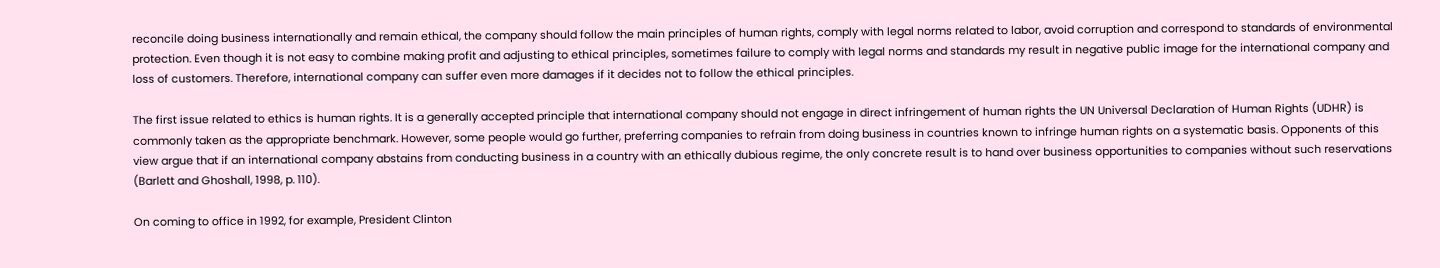reconcile doing business internationally and remain ethical, the company should follow the main principles of human rights, comply with legal norms related to labor, avoid corruption and correspond to standards of environmental protection. Even though it is not easy to combine making profit and adjusting to ethical principles, sometimes failure to comply with legal norms and standards my result in negative public image for the international company and loss of customers. Therefore, international company can suffer even more damages if it decides not to follow the ethical principles.

The first issue related to ethics is human rights. It is a generally accepted principle that international company should not engage in direct infringement of human rights the UN Universal Declaration of Human Rights (UDHR) is commonly taken as the appropriate benchmark. However, some people would go further, preferring companies to refrain from doing business in countries known to infringe human rights on a systematic basis. Opponents of this view argue that if an international company abstains from conducting business in a country with an ethically dubious regime, the only concrete result is to hand over business opportunities to companies without such reservations (Barlett and Ghoshall, 1998, p. 110).

On coming to office in 1992, for example, President Clinton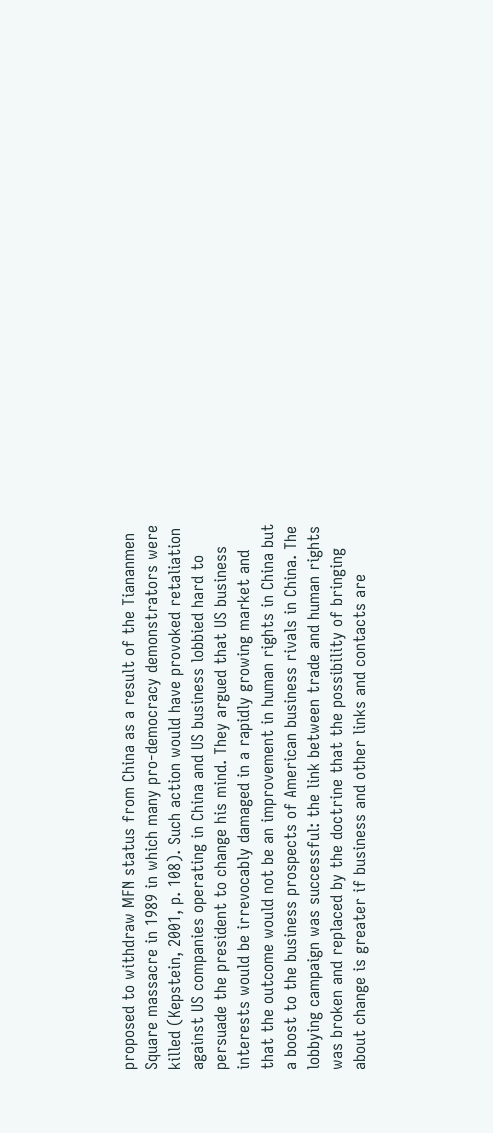proposed to withdraw MFN status from China as a result of the Tiananmen Square massacre in 1989 in which many pro-democracy demonstrators were killed (Kepstein, 2001, p. 108). Such action would have provoked retaliation against US companies operating in China and US business lobbied hard to persuade the president to change his mind. They argued that US business interests would be irrevocably damaged in a rapidly growing market and that the outcome would not be an improvement in human rights in China but a boost to the business prospects of American business rivals in China. The lobbying campaign was successful: the link between trade and human rights was broken and replaced by the doctrine that the possibility of bringing about change is greater if business and other links and contacts are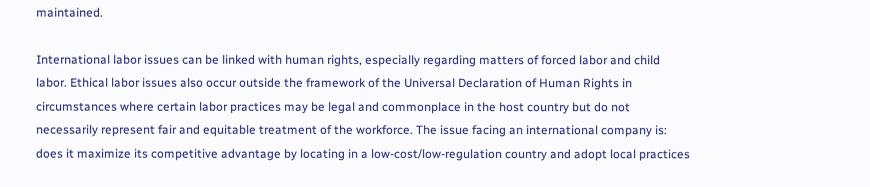maintained.

International labor issues can be linked with human rights, especially regarding matters of forced labor and child labor. Ethical labor issues also occur outside the framework of the Universal Declaration of Human Rights in circumstances where certain labor practices may be legal and commonplace in the host country but do not necessarily represent fair and equitable treatment of the workforce. The issue facing an international company is: does it maximize its competitive advantage by locating in a low-cost/low-regulation country and adopt local practices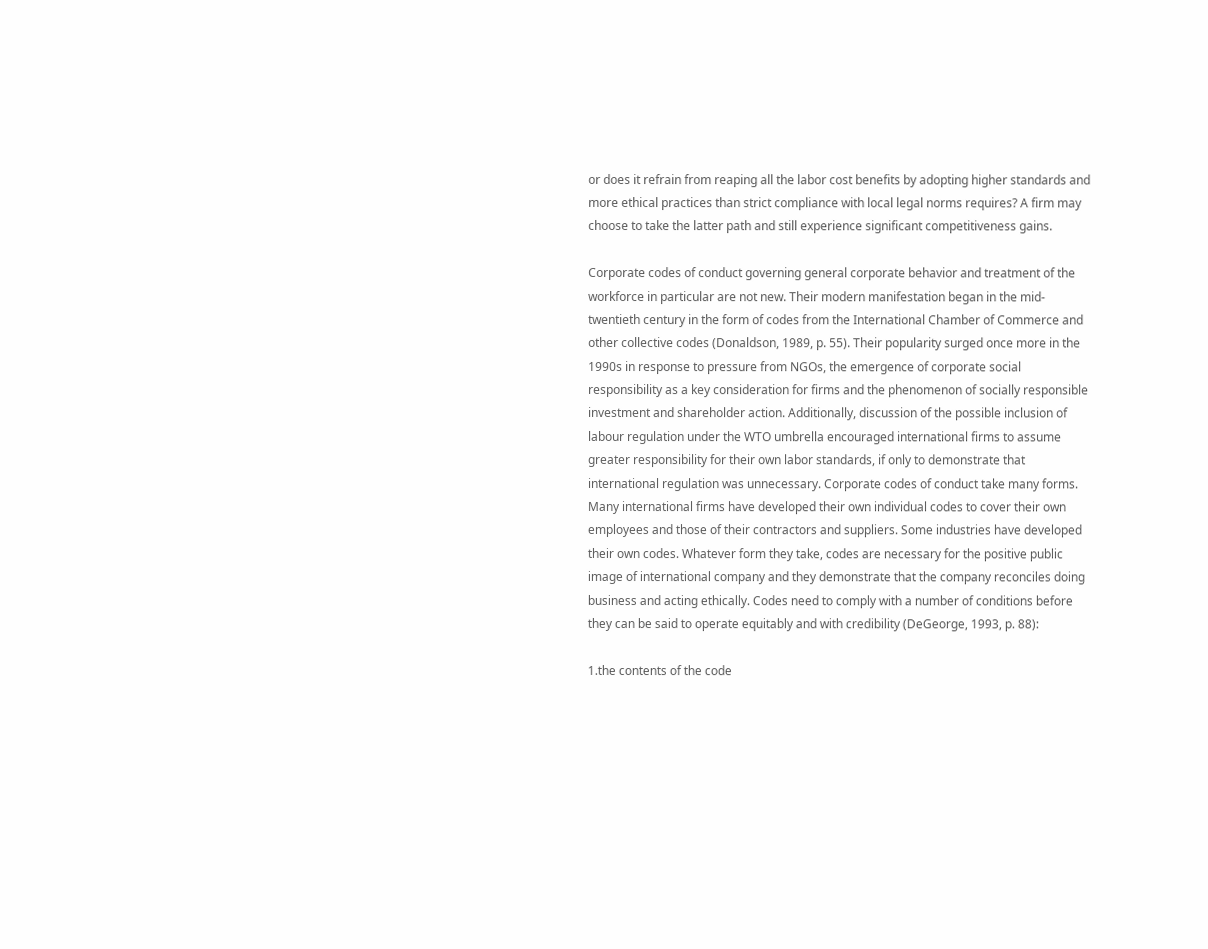or does it refrain from reaping all the labor cost benefits by adopting higher standards and more ethical practices than strict compliance with local legal norms requires? A firm may choose to take the latter path and still experience significant competitiveness gains.

Corporate codes of conduct governing general corporate behavior and treatment of the workforce in particular are not new. Their modern manifestation began in the mid-twentieth century in the form of codes from the International Chamber of Commerce and other collective codes (Donaldson, 1989, p. 55). Their popularity surged once more in the 1990s in response to pressure from NGOs, the emergence of corporate social responsibility as a key consideration for firms and the phenomenon of socially responsible investment and shareholder action. Additionally, discussion of the possible inclusion of labour regulation under the WTO umbrella encouraged international firms to assume greater responsibility for their own labor standards, if only to demonstrate that international regulation was unnecessary. Corporate codes of conduct take many forms. Many international firms have developed their own individual codes to cover their own employees and those of their contractors and suppliers. Some industries have developed their own codes. Whatever form they take, codes are necessary for the positive public image of international company and they demonstrate that the company reconciles doing business and acting ethically. Codes need to comply with a number of conditions before they can be said to operate equitably and with credibility (DeGeorge, 1993, p. 88):

1.the contents of the code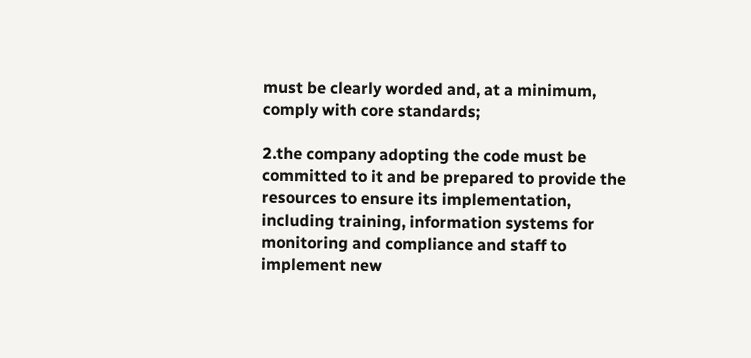must be clearly worded and, at a minimum, comply with core standards;

2.the company adopting the code must be committed to it and be prepared to provide the resources to ensure its implementation, including training, information systems for monitoring and compliance and staff to implement new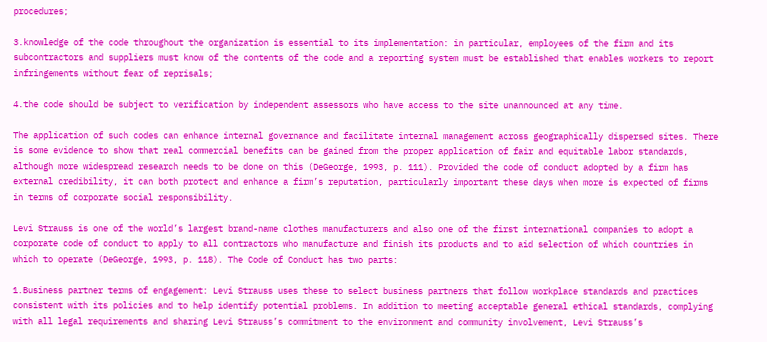procedures;

3.knowledge of the code throughout the organization is essential to its implementation: in particular, employees of the firm and its subcontractors and suppliers must know of the contents of the code and a reporting system must be established that enables workers to report infringements without fear of reprisals;

4.the code should be subject to verification by independent assessors who have access to the site unannounced at any time.

The application of such codes can enhance internal governance and facilitate internal management across geographically dispersed sites. There is some evidence to show that real commercial benefits can be gained from the proper application of fair and equitable labor standards, although more widespread research needs to be done on this (DeGeorge, 1993, p. 111). Provided the code of conduct adopted by a firm has external credibility, it can both protect and enhance a firm’s reputation, particularly important these days when more is expected of firms in terms of corporate social responsibility.

Levi Strauss is one of the world’s largest brand-name clothes manufacturers and also one of the first international companies to adopt a corporate code of conduct to apply to all contractors who manufacture and finish its products and to aid selection of which countries in which to operate (DeGeorge, 1993, p. 118). The Code of Conduct has two parts:

1.Business partner terms of engagement: Levi Strauss uses these to select business partners that follow workplace standards and practices consistent with its policies and to help identify potential problems. In addition to meeting acceptable general ethical standards, complying with all legal requirements and sharing Levi Strauss’s commitment to the environment and community involvement, Levi Strauss’s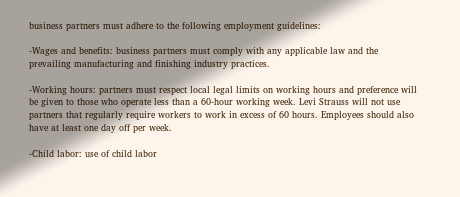business partners must adhere to the following employment guidelines:

-Wages and benefits: business partners must comply with any applicable law and the prevailing manufacturing and finishing industry practices.

-Working hours: partners must respect local legal limits on working hours and preference will be given to those who operate less than a 60-hour working week. Levi Strauss will not use partners that regularly require workers to work in excess of 60 hours. Employees should also have at least one day off per week.

-Child labor: use of child labor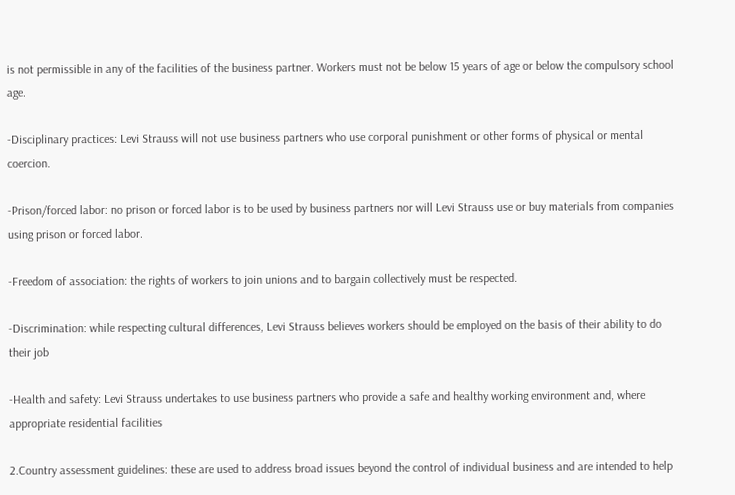is not permissible in any of the facilities of the business partner. Workers must not be below 15 years of age or below the compulsory school age.

-Disciplinary practices: Levi Strauss will not use business partners who use corporal punishment or other forms of physical or mental coercion.

-Prison/forced labor: no prison or forced labor is to be used by business partners nor will Levi Strauss use or buy materials from companies using prison or forced labor.

-Freedom of association: the rights of workers to join unions and to bargain collectively must be respected.

-Discrimination: while respecting cultural differences, Levi Strauss believes workers should be employed on the basis of their ability to do their job

-Health and safety: Levi Strauss undertakes to use business partners who provide a safe and healthy working environment and, where appropriate residential facilities

2.Country assessment guidelines: these are used to address broad issues beyond the control of individual business and are intended to help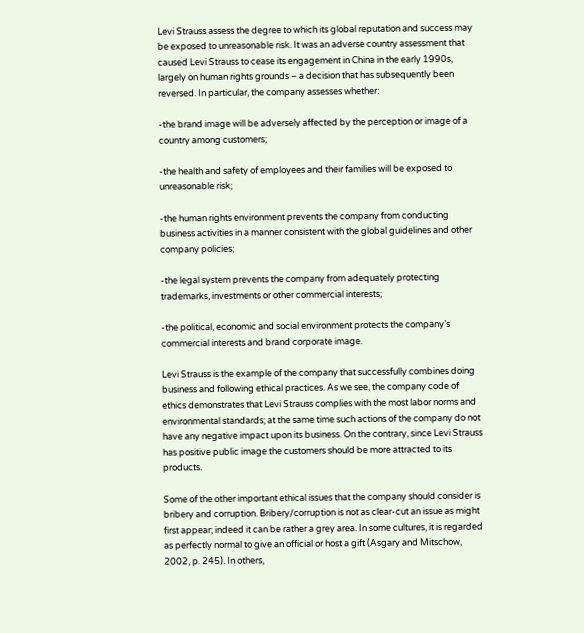Levi Strauss assess the degree to which its global reputation and success may be exposed to unreasonable risk. It was an adverse country assessment that caused Levi Strauss to cease its engagement in China in the early 1990s, largely on human rights grounds – a decision that has subsequently been reversed. In particular, the company assesses whether:

-the brand image will be adversely affected by the perception or image of a country among customers;

-the health and safety of employees and their families will be exposed to unreasonable risk;

-the human rights environment prevents the company from conducting business activities in a manner consistent with the global guidelines and other company policies;

-the legal system prevents the company from adequately protecting trademarks, investments or other commercial interests;

-the political, economic and social environment protects the company’s commercial interests and brand corporate image.

Levi Strauss is the example of the company that successfully combines doing business and following ethical practices. As we see, the company code of ethics demonstrates that Levi Strauss complies with the most labor norms and environmental standards; at the same time such actions of the company do not have any negative impact upon its business. On the contrary, since Levi Strauss has positive public image the customers should be more attracted to its products.

Some of the other important ethical issues that the company should consider is bribery and corruption. Bribery/corruption is not as clear-cut an issue as might first appear; indeed it can be rather a grey area. In some cultures, it is regarded as perfectly normal to give an official or host a gift (Asgary and Mitschow, 2002, p. 245). In others,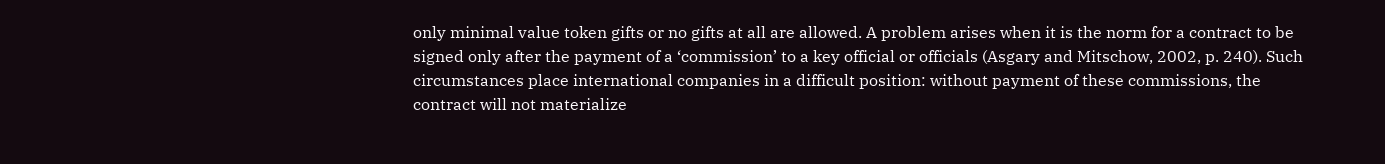only minimal value token gifts or no gifts at all are allowed. A problem arises when it is the norm for a contract to be signed only after the payment of a ‘commission’ to a key official or officials (Asgary and Mitschow, 2002, p. 240). Such circumstances place international companies in a difficult position: without payment of these commissions, the contract will not materialize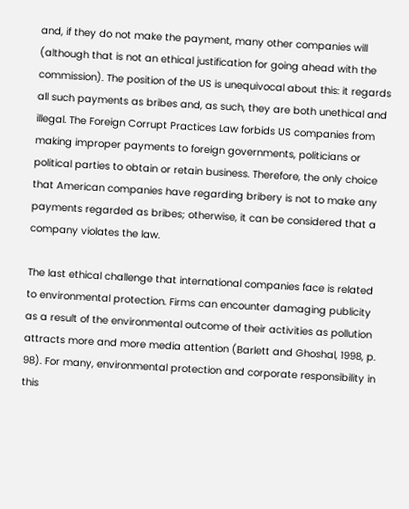and, if they do not make the payment, many other companies will (although that is not an ethical justification for going ahead with the commission). The position of the US is unequivocal about this: it regards all such payments as bribes and, as such, they are both unethical and illegal. The Foreign Corrupt Practices Law forbids US companies from making improper payments to foreign governments, politicians or political parties to obtain or retain business. Therefore, the only choice that American companies have regarding bribery is not to make any payments regarded as bribes; otherwise, it can be considered that a company violates the law.

The last ethical challenge that international companies face is related to environmental protection. Firms can encounter damaging publicity as a result of the environmental outcome of their activities as pollution attracts more and more media attention (Barlett and Ghoshal, 1998, p. 98). For many, environmental protection and corporate responsibility in this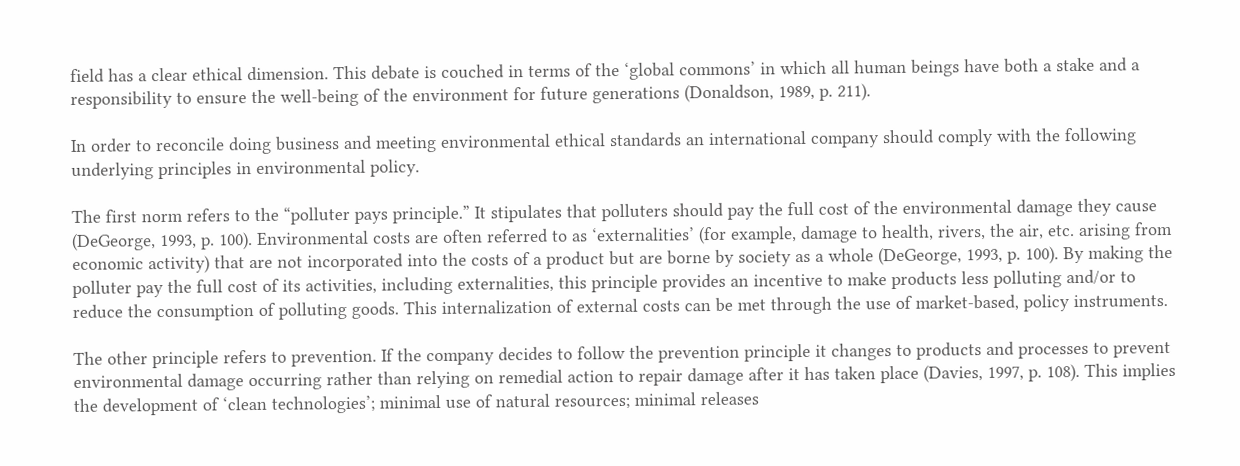field has a clear ethical dimension. This debate is couched in terms of the ‘global commons’ in which all human beings have both a stake and a responsibility to ensure the well-being of the environment for future generations (Donaldson, 1989, p. 211).

In order to reconcile doing business and meeting environmental ethical standards an international company should comply with the following underlying principles in environmental policy.

The first norm refers to the “polluter pays principle.” It stipulates that polluters should pay the full cost of the environmental damage they cause (DeGeorge, 1993, p. 100). Environmental costs are often referred to as ‘externalities’ (for example, damage to health, rivers, the air, etc. arising from economic activity) that are not incorporated into the costs of a product but are borne by society as a whole (DeGeorge, 1993, p. 100). By making the polluter pay the full cost of its activities, including externalities, this principle provides an incentive to make products less polluting and/or to reduce the consumption of polluting goods. This internalization of external costs can be met through the use of market-based, policy instruments.

The other principle refers to prevention. If the company decides to follow the prevention principle it changes to products and processes to prevent environmental damage occurring rather than relying on remedial action to repair damage after it has taken place (Davies, 1997, p. 108). This implies the development of ‘clean technologies’; minimal use of natural resources; minimal releases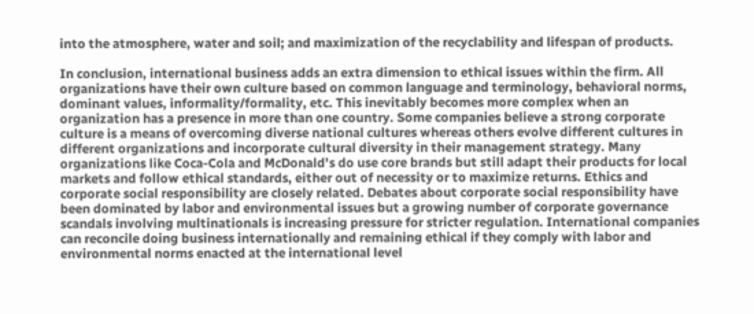into the atmosphere, water and soil; and maximization of the recyclability and lifespan of products.

In conclusion, international business adds an extra dimension to ethical issues within the firm. All organizations have their own culture based on common language and terminology, behavioral norms, dominant values, informality/formality, etc. This inevitably becomes more complex when an organization has a presence in more than one country. Some companies believe a strong corporate culture is a means of overcoming diverse national cultures whereas others evolve different cultures in different organizations and incorporate cultural diversity in their management strategy. Many organizations like Coca-Cola and McDonald’s do use core brands but still adapt their products for local markets and follow ethical standards, either out of necessity or to maximize returns. Ethics and corporate social responsibility are closely related. Debates about corporate social responsibility have been dominated by labor and environmental issues but a growing number of corporate governance scandals involving multinationals is increasing pressure for stricter regulation. International companies can reconcile doing business internationally and remaining ethical if they comply with labor and environmental norms enacted at the international level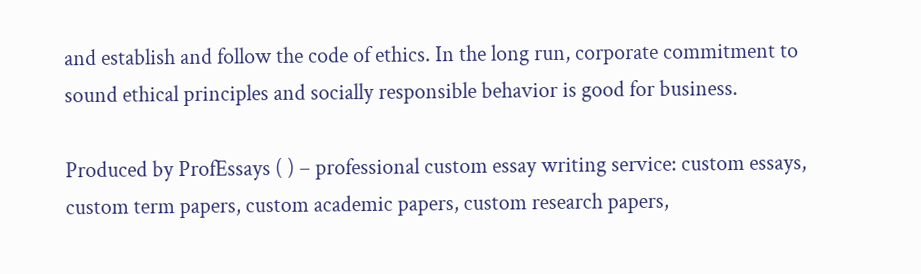and establish and follow the code of ethics. In the long run, corporate commitment to sound ethical principles and socially responsible behavior is good for business.

Produced by ProfEssays ( ) – professional custom essay writing service: custom essays, custom term papers, custom academic papers, custom research papers,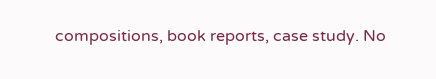compositions, book reports, case study. No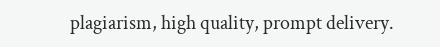plagiarism, high quality, prompt delivery.